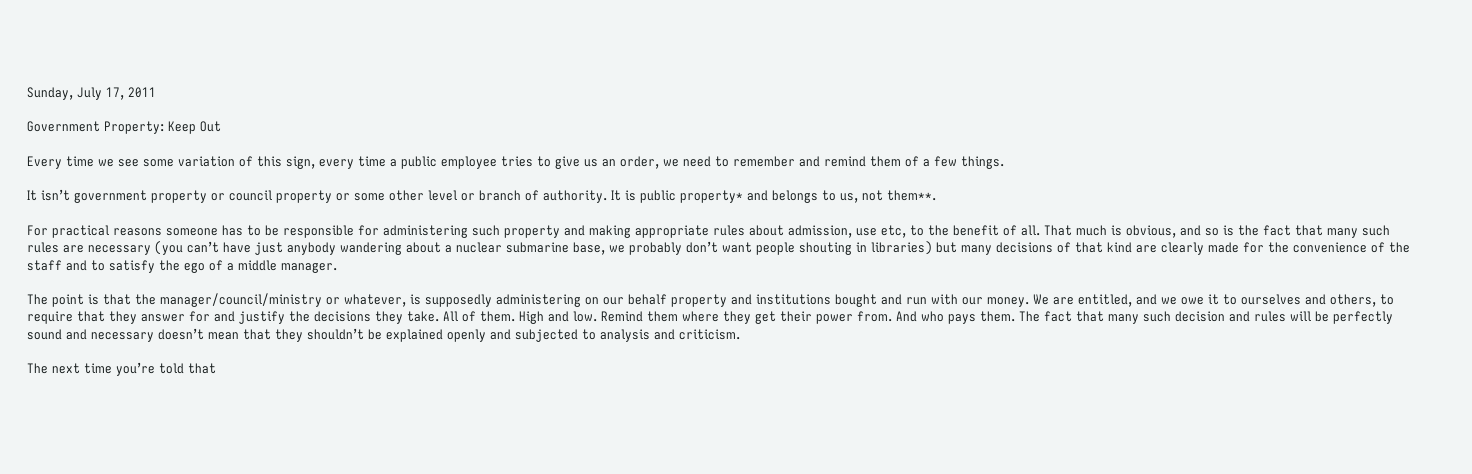Sunday, July 17, 2011

Government Property: Keep Out

Every time we see some variation of this sign, every time a public employee tries to give us an order, we need to remember and remind them of a few things.

It isn’t government property or council property or some other level or branch of authority. It is public property* and belongs to us, not them**.

For practical reasons someone has to be responsible for administering such property and making appropriate rules about admission, use etc, to the benefit of all. That much is obvious, and so is the fact that many such rules are necessary (you can’t have just anybody wandering about a nuclear submarine base, we probably don’t want people shouting in libraries) but many decisions of that kind are clearly made for the convenience of the staff and to satisfy the ego of a middle manager.

The point is that the manager/council/ministry or whatever, is supposedly administering on our behalf property and institutions bought and run with our money. We are entitled, and we owe it to ourselves and others, to require that they answer for and justify the decisions they take. All of them. High and low. Remind them where they get their power from. And who pays them. The fact that many such decision and rules will be perfectly sound and necessary doesn’t mean that they shouldn’t be explained openly and subjected to analysis and criticism.

The next time you’re told that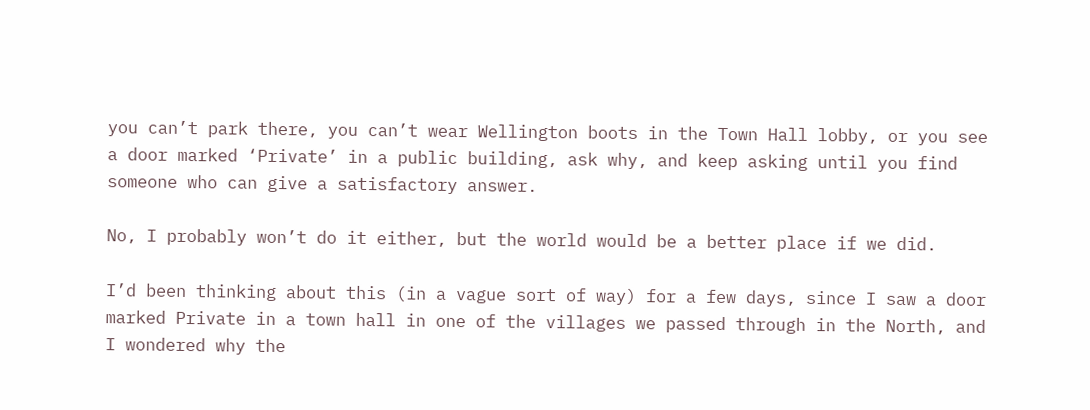you can’t park there, you can’t wear Wellington boots in the Town Hall lobby, or you see a door marked ‘Private’ in a public building, ask why, and keep asking until you find someone who can give a satisfactory answer.

No, I probably won’t do it either, but the world would be a better place if we did.

I’d been thinking about this (in a vague sort of way) for a few days, since I saw a door marked Private in a town hall in one of the villages we passed through in the North, and I wondered why the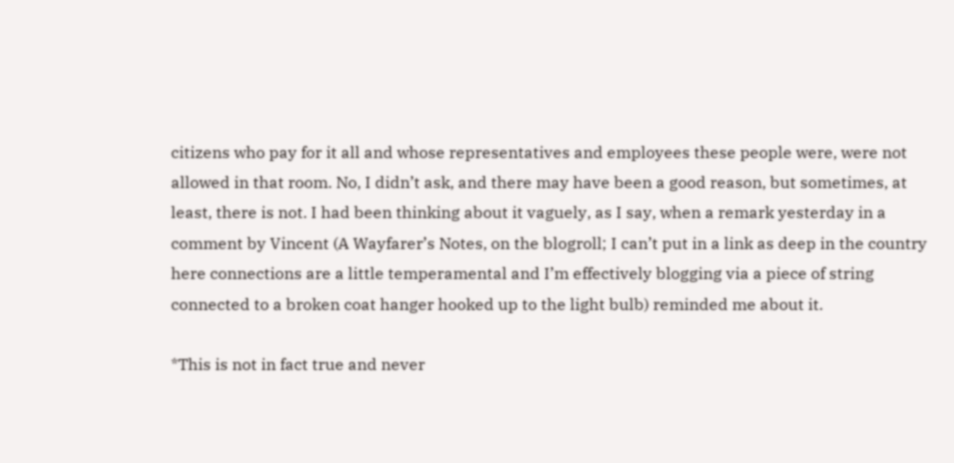citizens who pay for it all and whose representatives and employees these people were, were not allowed in that room. No, I didn’t ask, and there may have been a good reason, but sometimes, at least, there is not. I had been thinking about it vaguely, as I say, when a remark yesterday in a comment by Vincent (A Wayfarer’s Notes, on the blogroll; I can’t put in a link as deep in the country here connections are a little temperamental and I’m effectively blogging via a piece of string connected to a broken coat hanger hooked up to the light bulb) reminded me about it.

*This is not in fact true and never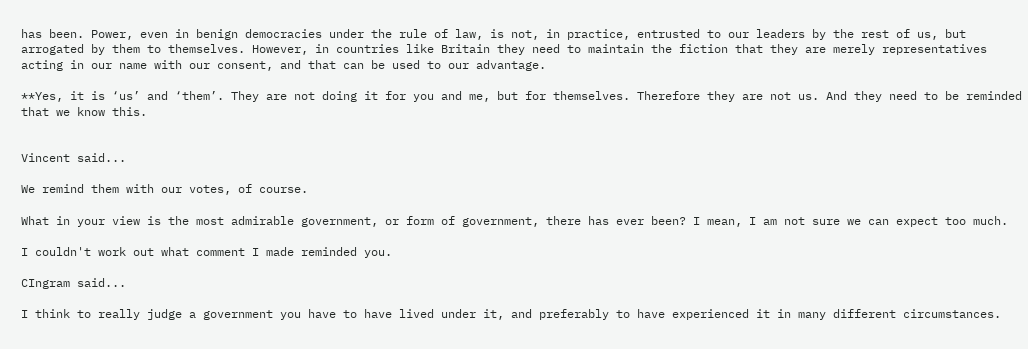has been. Power, even in benign democracies under the rule of law, is not, in practice, entrusted to our leaders by the rest of us, but arrogated by them to themselves. However, in countries like Britain they need to maintain the fiction that they are merely representatives acting in our name with our consent, and that can be used to our advantage.

**Yes, it is ‘us’ and ‘them’. They are not doing it for you and me, but for themselves. Therefore they are not us. And they need to be reminded that we know this.


Vincent said...

We remind them with our votes, of course.

What in your view is the most admirable government, or form of government, there has ever been? I mean, I am not sure we can expect too much.

I couldn't work out what comment I made reminded you.

CIngram said...

I think to really judge a government you have to have lived under it, and preferably to have experienced it in many different circumstances.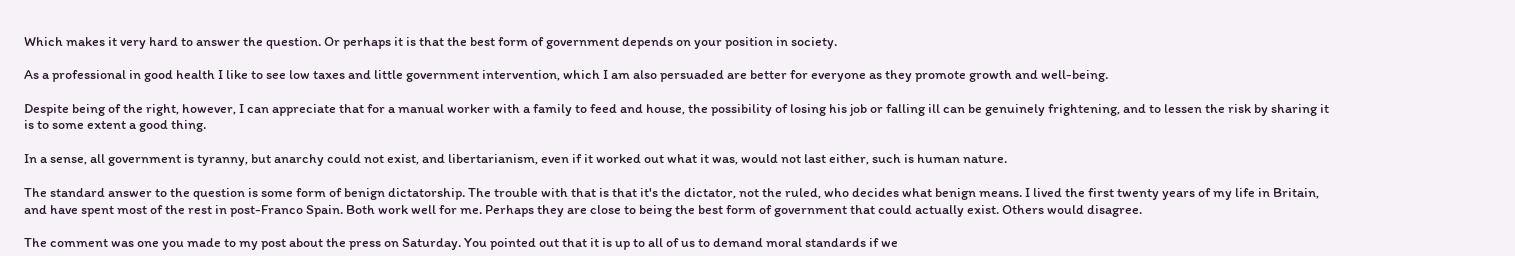Which makes it very hard to answer the question. Or perhaps it is that the best form of government depends on your position in society.

As a professional in good health I like to see low taxes and little government intervention, which I am also persuaded are better for everyone as they promote growth and well-being.

Despite being of the right, however, I can appreciate that for a manual worker with a family to feed and house, the possibility of losing his job or falling ill can be genuinely frightening, and to lessen the risk by sharing it is to some extent a good thing.

In a sense, all government is tyranny, but anarchy could not exist, and libertarianism, even if it worked out what it was, would not last either, such is human nature.

The standard answer to the question is some form of benign dictatorship. The trouble with that is that it's the dictator, not the ruled, who decides what benign means. I lived the first twenty years of my life in Britain, and have spent most of the rest in post-Franco Spain. Both work well for me. Perhaps they are close to being the best form of government that could actually exist. Others would disagree.

The comment was one you made to my post about the press on Saturday. You pointed out that it is up to all of us to demand moral standards if we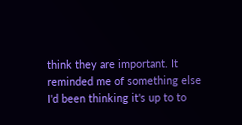think they are important. It reminded me of something else I'd been thinking it's up to to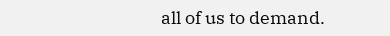all of us to demand.